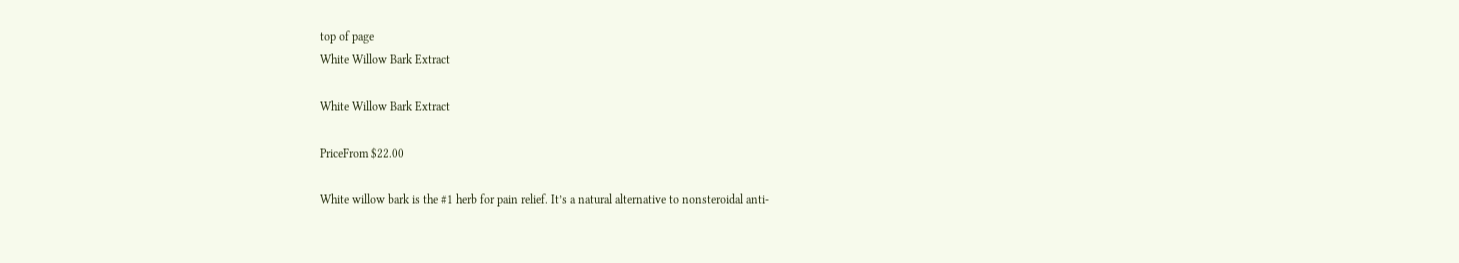top of page
White Willow Bark Extract

White Willow Bark Extract

PriceFrom $22.00

White willow bark is the #1 herb for pain relief. It’s a natural alternative to nonsteroidal anti-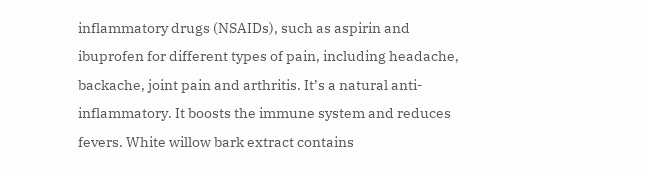inflammatory drugs (NSAIDs), such as aspirin and ibuprofen for different types of pain, including headache, backache, joint pain and arthritis. It’s a natural anti-inflammatory. It boosts the immune system and reduces fevers. White willow bark extract contains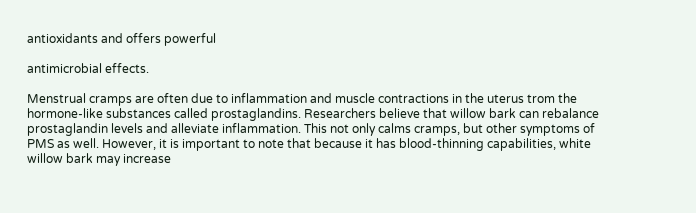antioxidants and offers powerful

antimicrobial effects.

Menstrual cramps are often due to inflammation and muscle contractions in the uterus trom the hormone-like substances called prostaglandins. Researchers believe that willow bark can rebalance prostaglandin levels and alleviate inflammation. This not only calms cramps, but other symptoms of PMS as well. However, it is important to note that because it has blood-thinning capabilities, white willow bark may increase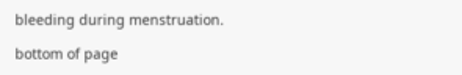bleeding during menstruation.

bottom of page